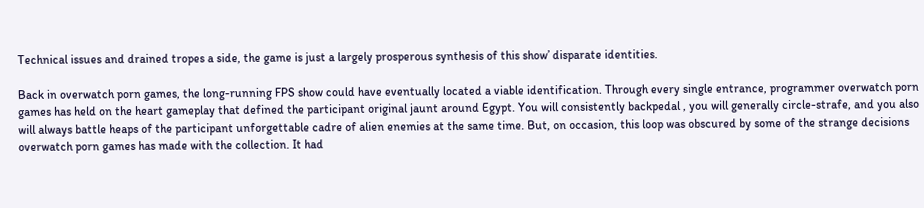Technical issues and drained tropes a side, the game is just a largely prosperous synthesis of this show’ disparate identities.

Back in overwatch porn games, the long-running FPS show could have eventually located a viable identification. Through every single entrance, programmer overwatch porn games has held on the heart gameplay that defined the participant original jaunt around Egypt. You will consistently backpedal , you will generally circle-strafe, and you also will always battle heaps of the participant unforgettable cadre of alien enemies at the same time. But, on occasion, this loop was obscured by some of the strange decisions overwatch porn games has made with the collection. It had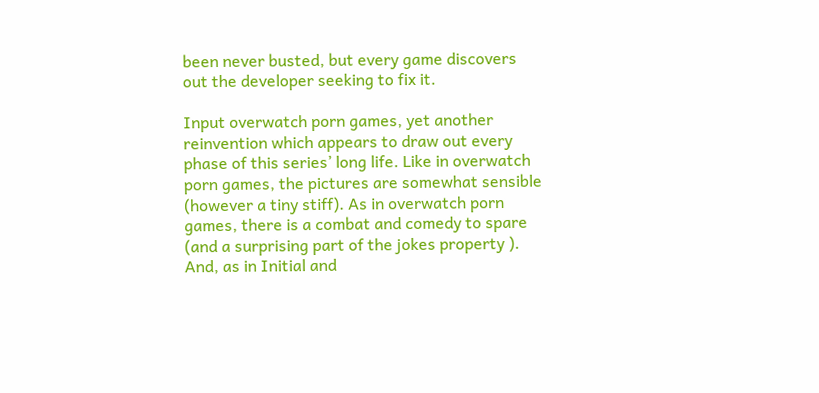been never busted, but every game discovers out the developer seeking to fix it.

Input overwatch porn games, yet another reinvention which appears to draw out every phase of this series’ long life. Like in overwatch porn games, the pictures are somewhat sensible (however a tiny stiff). As in overwatch porn games, there is a combat and comedy to spare (and a surprising part of the jokes property ). And, as in Initial and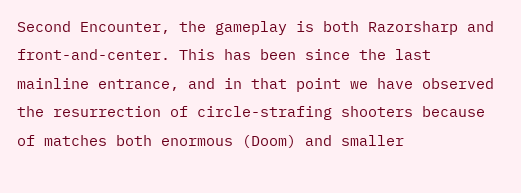Second Encounter, the gameplay is both Razorsharp and front-and-center. This has been since the last mainline entrance, and in that point we have observed the resurrection of circle-strafing shooters because of matches both enormous (Doom) and smaller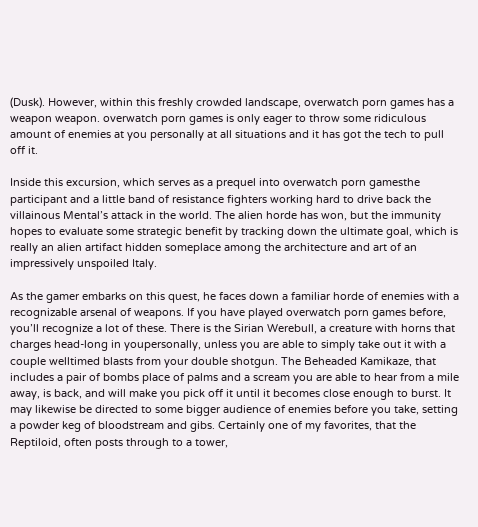(Dusk). However, within this freshly crowded landscape, overwatch porn games has a weapon weapon. overwatch porn games is only eager to throw some ridiculous amount of enemies at you personally at all situations and it has got the tech to pull off it.

Inside this excursion, which serves as a prequel into overwatch porn gamesthe participant and a little band of resistance fighters working hard to drive back the villainous Mental’s attack in the world. The alien horde has won, but the immunity hopes to evaluate some strategic benefit by tracking down the ultimate goal, which is really an alien artifact hidden someplace among the architecture and art of an impressively unspoiled Italy.

As the gamer embarks on this quest, he faces down a familiar horde of enemies with a recognizable arsenal of weapons. If you have played overwatch porn games before, you’ll recognize a lot of these. There is the Sirian Werebull, a creature with horns that charges head-long in youpersonally, unless you are able to simply take out it with a couple welltimed blasts from your double shotgun. The Beheaded Kamikaze, that includes a pair of bombs place of palms and a scream you are able to hear from a mile away, is back, and will make you pick off it until it becomes close enough to burst. It may likewise be directed to some bigger audience of enemies before you take, setting a powder keg of bloodstream and gibs. Certainly one of my favorites, that the Reptiloid, often posts through to a tower,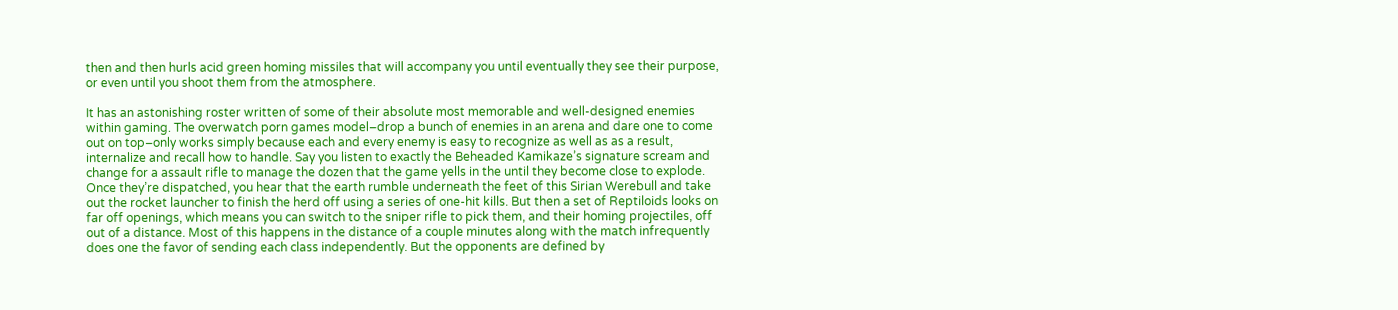then and then hurls acid green homing missiles that will accompany you until eventually they see their purpose, or even until you shoot them from the atmosphere.

It has an astonishing roster written of some of their absolute most memorable and well-designed enemies within gaming. The overwatch porn games model–drop a bunch of enemies in an arena and dare one to come out on top–only works simply because each and every enemy is easy to recognize as well as as a result, internalize and recall how to handle. Say you listen to exactly the Beheaded Kamikaze’s signature scream and change for a assault rifle to manage the dozen that the game yells in the until they become close to explode. Once they’re dispatched, you hear that the earth rumble underneath the feet of this Sirian Werebull and take out the rocket launcher to finish the herd off using a series of one-hit kills. But then a set of Reptiloids looks on far off openings, which means you can switch to the sniper rifle to pick them, and their homing projectiles, off out of a distance. Most of this happens in the distance of a couple minutes along with the match infrequently does one the favor of sending each class independently. But the opponents are defined by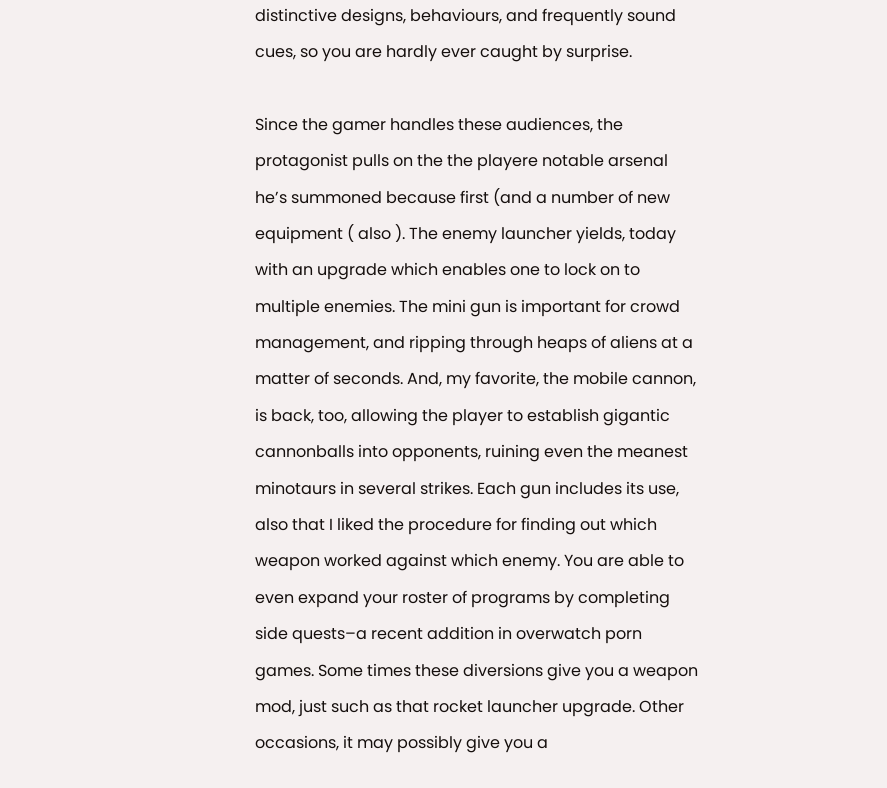distinctive designs, behaviours, and frequently sound cues, so you are hardly ever caught by surprise.

Since the gamer handles these audiences, the protagonist pulls on the the playere notable arsenal he’s summoned because first (and a number of new equipment ( also ). The enemy launcher yields, today with an upgrade which enables one to lock on to multiple enemies. The mini gun is important for crowd management, and ripping through heaps of aliens at a matter of seconds. And, my favorite, the mobile cannon, is back, too, allowing the player to establish gigantic cannonballs into opponents, ruining even the meanest minotaurs in several strikes. Each gun includes its use, also that I liked the procedure for finding out which weapon worked against which enemy. You are able to even expand your roster of programs by completing side quests–a recent addition in overwatch porn games. Some times these diversions give you a weapon mod, just such as that rocket launcher upgrade. Other occasions, it may possibly give you a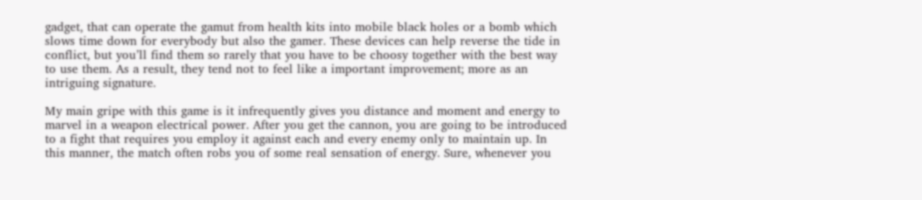gadget, that can operate the gamut from health kits into mobile black holes or a bomb which slows time down for everybody but also the gamer. These devices can help reverse the tide in conflict, but you’ll find them so rarely that you have to be choosy together with the best way to use them. As a result, they tend not to feel like a important improvement; more as an intriguing signature.

My main gripe with this game is it infrequently gives you distance and moment and energy to marvel in a weapon electrical power. After you get the cannon, you are going to be introduced to a fight that requires you employ it against each and every enemy only to maintain up. In this manner, the match often robs you of some real sensation of energy. Sure, whenever you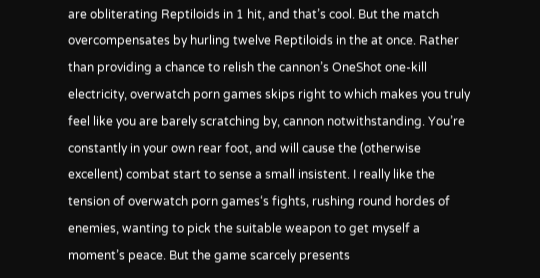are obliterating Reptiloids in 1 hit, and that’s cool. But the match overcompensates by hurling twelve Reptiloids in the at once. Rather than providing a chance to relish the cannon’s OneShot one-kill electricity, overwatch porn games skips right to which makes you truly feel like you are barely scratching by, cannon notwithstanding. You’re constantly in your own rear foot, and will cause the (otherwise excellent) combat start to sense a small insistent. I really like the tension of overwatch porn games‘s fights, rushing round hordes of enemies, wanting to pick the suitable weapon to get myself a moment’s peace. But the game scarcely presents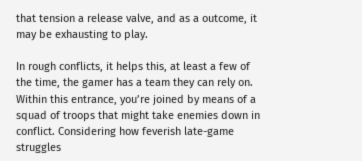that tension a release valve, and as a outcome, it may be exhausting to play.

In rough conflicts, it helps this, at least a few of the time, the gamer has a team they can rely on. Within this entrance, you’re joined by means of a squad of troops that might take enemies down in conflict. Considering how feverish late-game struggles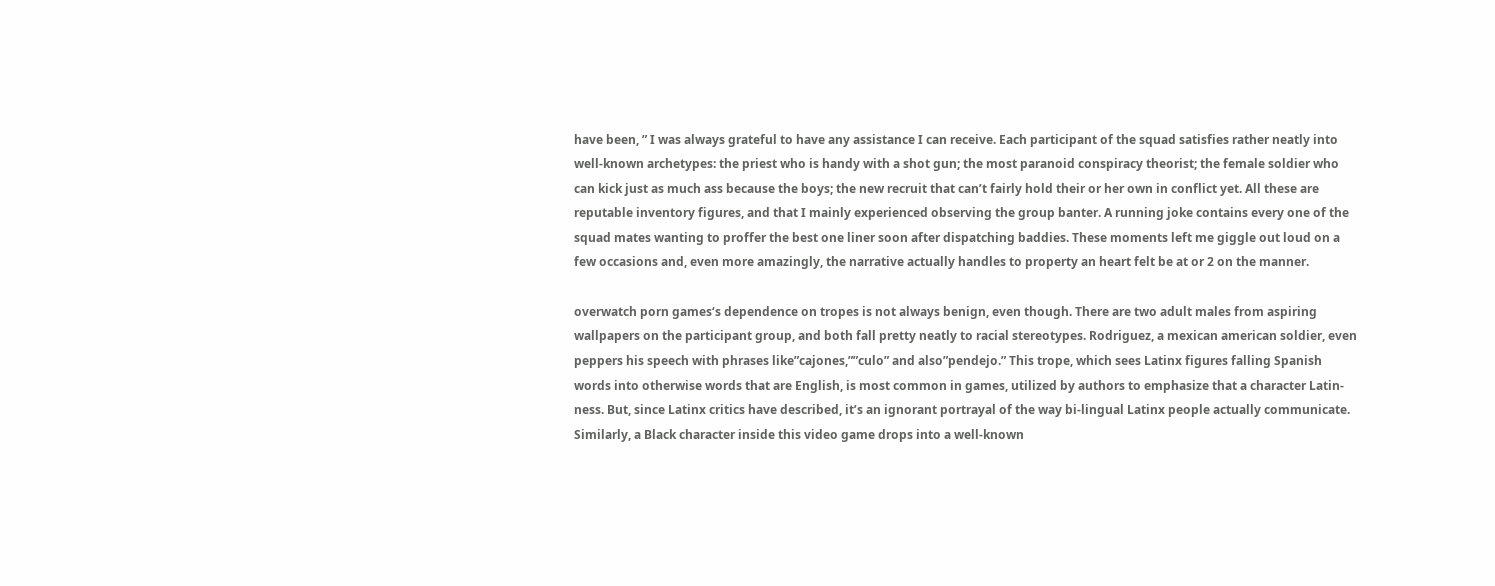have been, ” I was always grateful to have any assistance I can receive. Each participant of the squad satisfies rather neatly into well-known archetypes: the priest who is handy with a shot gun; the most paranoid conspiracy theorist; the female soldier who can kick just as much ass because the boys; the new recruit that can’t fairly hold their or her own in conflict yet. All these are reputable inventory figures, and that I mainly experienced observing the group banter. A running joke contains every one of the squad mates wanting to proffer the best one liner soon after dispatching baddies. These moments left me giggle out loud on a few occasions and, even more amazingly, the narrative actually handles to property an heart felt be at or 2 on the manner.

overwatch porn games‘s dependence on tropes is not always benign, even though. There are two adult males from aspiring wallpapers on the participant group, and both fall pretty neatly to racial stereotypes. Rodriguez, a mexican american soldier, even peppers his speech with phrases like”cajones,””culo” and also”pendejo.” This trope, which sees Latinx figures falling Spanish words into otherwise words that are English, is most common in games, utilized by authors to emphasize that a character Latin-ness. But, since Latinx critics have described, it’s an ignorant portrayal of the way bi-lingual Latinx people actually communicate. Similarly, a Black character inside this video game drops into a well-known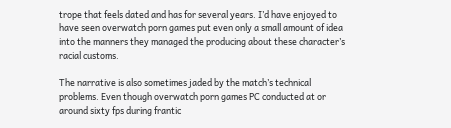trope that feels dated and has for several years. I’d have enjoyed to have seen overwatch porn games put even only a small amount of idea into the manners they managed the producing about these character’s racial customs.

The narrative is also sometimes jaded by the match’s technical problems. Even though overwatch porn games PC conducted at or around sixty fps during frantic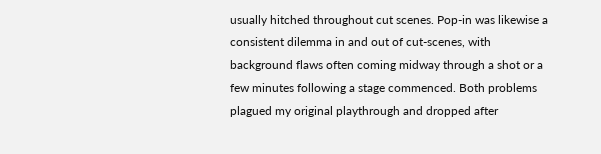usually hitched throughout cut scenes. Pop-in was likewise a consistent dilemma in and out of cut-scenes, with background flaws often coming midway through a shot or a few minutes following a stage commenced. Both problems plagued my original playthrough and dropped after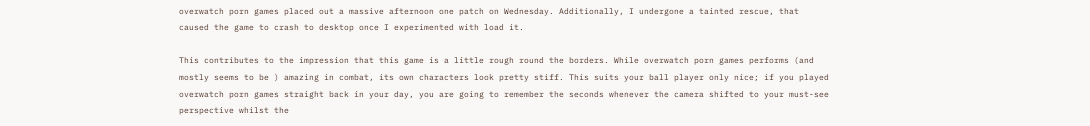overwatch porn games placed out a massive afternoon one patch on Wednesday. Additionally, I undergone a tainted rescue, that caused the game to crash to desktop once I experimented with load it.

This contributes to the impression that this game is a little rough round the borders. While overwatch porn games performs (and mostly seems to be ) amazing in combat, its own characters look pretty stiff. This suits your ball player only nice; if you played overwatch porn games straight back in your day, you are going to remember the seconds whenever the camera shifted to your must-see perspective whilst the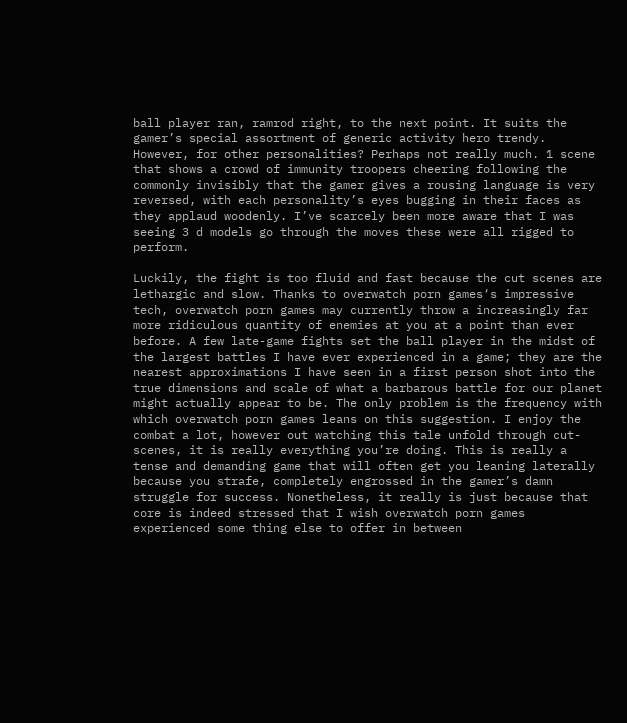ball player ran, ramrod right, to the next point. It suits the gamer’s special assortment of generic activity hero trendy. However, for other personalities? Perhaps not really much. 1 scene that shows a crowd of immunity troopers cheering following the commonly invisibly that the gamer gives a rousing language is very reversed, with each personality’s eyes bugging in their faces as they applaud woodenly. I’ve scarcely been more aware that I was seeing 3 d models go through the moves these were all rigged to perform.

Luckily, the fight is too fluid and fast because the cut scenes are lethargic and slow. Thanks to overwatch porn games‘s impressive tech, overwatch porn games may currently throw a increasingly far more ridiculous quantity of enemies at you at a point than ever before. A few late-game fights set the ball player in the midst of the largest battles I have ever experienced in a game; they are the nearest approximations I have seen in a first person shot into the true dimensions and scale of what a barbarous battle for our planet might actually appear to be. The only problem is the frequency with which overwatch porn games leans on this suggestion. I enjoy the combat a lot, however out watching this tale unfold through cut-scenes, it is really everything you’re doing. This is really a tense and demanding game that will often get you leaning laterally because you strafe, completely engrossed in the gamer’s damn struggle for success. Nonetheless, it really is just because that core is indeed stressed that I wish overwatch porn games experienced some thing else to offer in between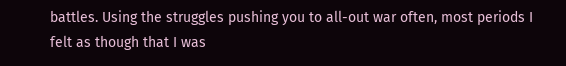battles. Using the struggles pushing you to all-out war often, most periods I felt as though that I was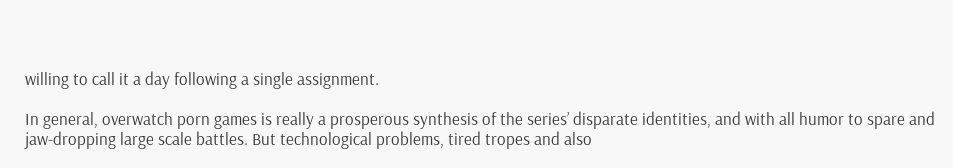willing to call it a day following a single assignment.

In general, overwatch porn games is really a prosperous synthesis of the series’ disparate identities, and with all humor to spare and jaw-dropping large scale battles. But technological problems, tired tropes and also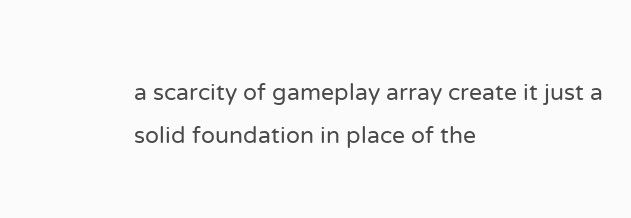a scarcity of gameplay array create it just a solid foundation in place of the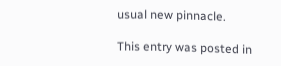usual new pinnacle.

This entry was posted in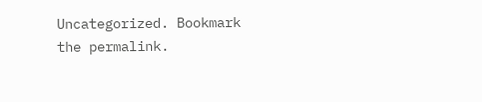Uncategorized. Bookmark the permalink.